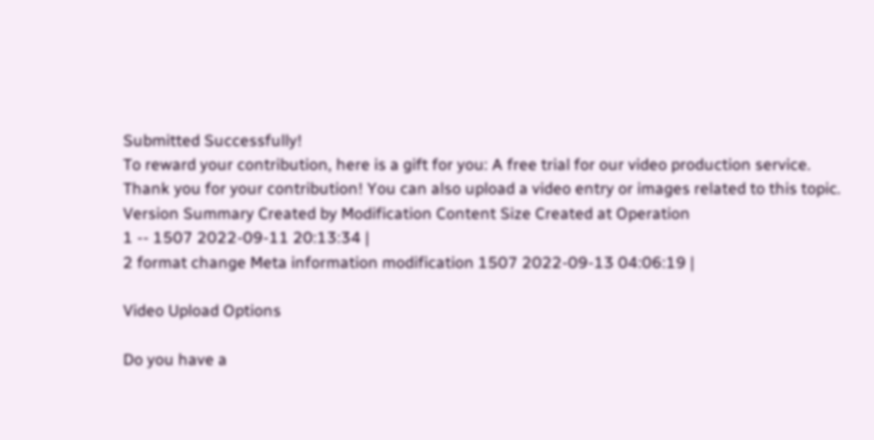Submitted Successfully!
To reward your contribution, here is a gift for you: A free trial for our video production service.
Thank you for your contribution! You can also upload a video entry or images related to this topic.
Version Summary Created by Modification Content Size Created at Operation
1 -- 1507 2022-09-11 20:13:34 |
2 format change Meta information modification 1507 2022-09-13 04:06:19 |

Video Upload Options

Do you have a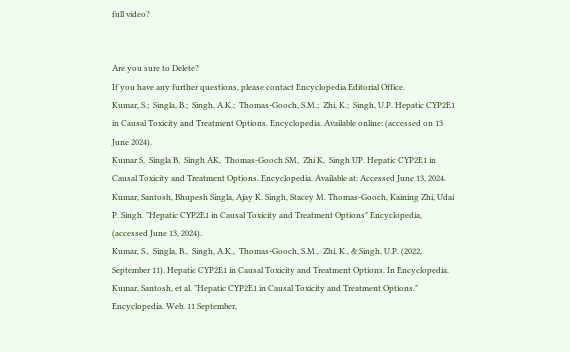full video?


Are you sure to Delete?
If you have any further questions, please contact Encyclopedia Editorial Office.
Kumar, S.;  Singla, B.;  Singh, A.K.;  Thomas-Gooch, S.M.;  Zhi, K.;  Singh, U.P. Hepatic CYP2E1 in Causal Toxicity and Treatment Options. Encyclopedia. Available online: (accessed on 13 June 2024).
Kumar S,  Singla B,  Singh AK,  Thomas-Gooch SM,  Zhi K,  Singh UP. Hepatic CYP2E1 in Causal Toxicity and Treatment Options. Encyclopedia. Available at: Accessed June 13, 2024.
Kumar, Santosh, Bhupesh Singla, Ajay K. Singh, Stacey M. Thomas-Gooch, Kaining Zhi, Udai P. Singh. "Hepatic CYP2E1 in Causal Toxicity and Treatment Options" Encyclopedia, (accessed June 13, 2024).
Kumar, S.,  Singla, B.,  Singh, A.K.,  Thomas-Gooch, S.M.,  Zhi, K., & Singh, U.P. (2022, September 11). Hepatic CYP2E1 in Causal Toxicity and Treatment Options. In Encyclopedia.
Kumar, Santosh, et al. "Hepatic CYP2E1 in Causal Toxicity and Treatment Options." Encyclopedia. Web. 11 September,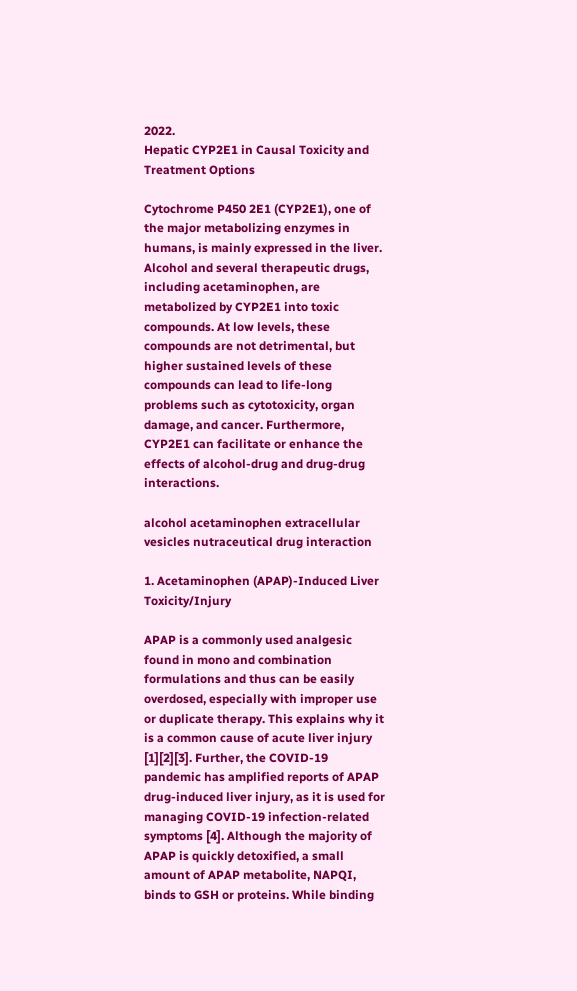2022.
Hepatic CYP2E1 in Causal Toxicity and Treatment Options

Cytochrome P450 2E1 (CYP2E1), one of the major metabolizing enzymes in humans, is mainly expressed in the liver. Alcohol and several therapeutic drugs, including acetaminophen, are metabolized by CYP2E1 into toxic compounds. At low levels, these compounds are not detrimental, but higher sustained levels of these compounds can lead to life-long problems such as cytotoxicity, organ damage, and cancer. Furthermore, CYP2E1 can facilitate or enhance the effects of alcohol-drug and drug-drug interactions.

alcohol acetaminophen extracellular vesicles nutraceutical drug interaction

1. Acetaminophen (APAP)-Induced Liver Toxicity/Injury

APAP is a commonly used analgesic found in mono and combination formulations and thus can be easily overdosed, especially with improper use or duplicate therapy. This explains why it is a common cause of acute liver injury [1][2][3]. Further, the COVID-19 pandemic has amplified reports of APAP drug-induced liver injury, as it is used for managing COVID-19 infection-related symptoms [4]. Although the majority of APAP is quickly detoxified, a small amount of APAP metabolite, NAPQI, binds to GSH or proteins. While binding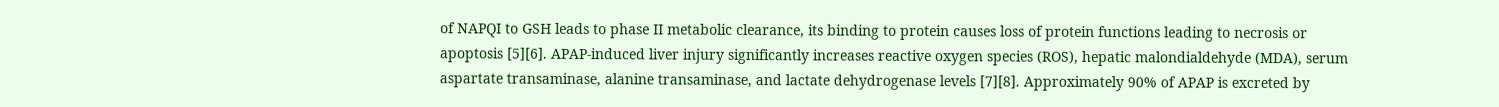of NAPQI to GSH leads to phase II metabolic clearance, its binding to protein causes loss of protein functions leading to necrosis or apoptosis [5][6]. APAP-induced liver injury significantly increases reactive oxygen species (ROS), hepatic malondialdehyde (MDA), serum aspartate transaminase, alanine transaminase, and lactate dehydrogenase levels [7][8]. Approximately 90% of APAP is excreted by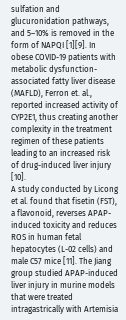sulfation and glucuronidation pathways, and 5–10% is removed in the form of NAPQI [1][9]. In obese COVID-19 patients with metabolic dysfunction-associated fatty liver disease (MAFLD), Ferron et. al., reported increased activity of CYP2E1, thus creating another complexity in the treatment regimen of these patients leading to an increased risk of drug-induced liver injury [10].
A study conducted by Licong et al. found that fisetin (FST), a flavonoid, reverses APAP-induced toxicity and reduces ROS in human fetal hepatocytes (L-02 cells) and male C57 mice [11]. The Jiang group studied APAP-induced liver injury in murine models that were treated intragastrically with Artemisia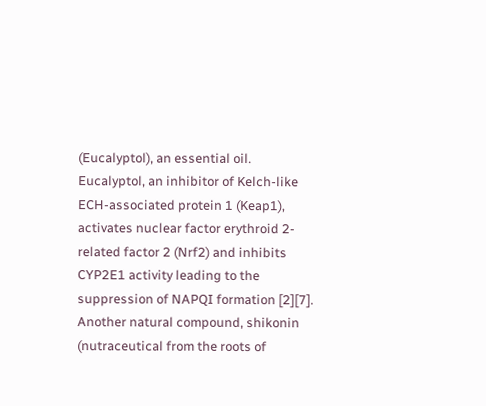(Eucalyptol), an essential oil. Eucalyptol, an inhibitor of Kelch-like ECH-associated protein 1 (Keap1), activates nuclear factor erythroid 2-related factor 2 (Nrf2) and inhibits CYP2E1 activity leading to the suppression of NAPQI formation [2][7]. Another natural compound, shikonin (nutraceutical from the roots of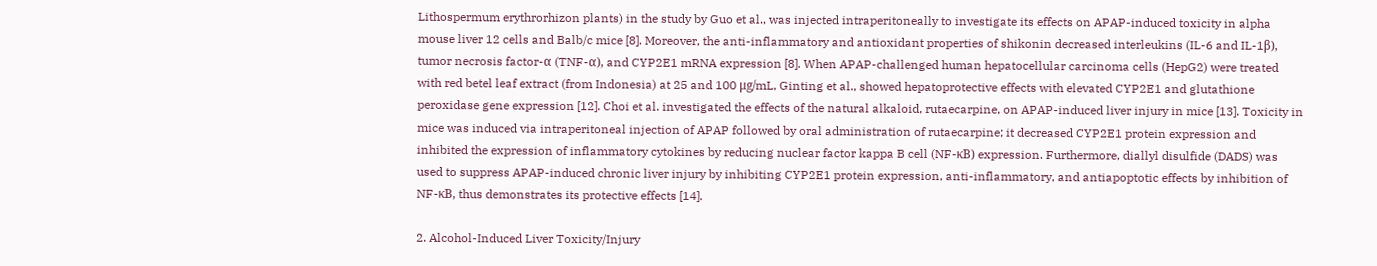Lithospermum erythrorhizon plants) in the study by Guo et al., was injected intraperitoneally to investigate its effects on APAP-induced toxicity in alpha mouse liver 12 cells and Balb/c mice [8]. Moreover, the anti-inflammatory and antioxidant properties of shikonin decreased interleukins (IL-6 and IL-1β), tumor necrosis factor-α (TNF-α), and CYP2E1 mRNA expression [8]. When APAP-challenged human hepatocellular carcinoma cells (HepG2) were treated with red betel leaf extract (from Indonesia) at 25 and 100 μg/mL, Ginting et al., showed hepatoprotective effects with elevated CYP2E1 and glutathione peroxidase gene expression [12]. Choi et al. investigated the effects of the natural alkaloid, rutaecarpine, on APAP-induced liver injury in mice [13]. Toxicity in mice was induced via intraperitoneal injection of APAP followed by oral administration of rutaecarpine; it decreased CYP2E1 protein expression and inhibited the expression of inflammatory cytokines by reducing nuclear factor kappa B cell (NF-κB) expression. Furthermore, diallyl disulfide (DADS) was used to suppress APAP-induced chronic liver injury by inhibiting CYP2E1 protein expression, anti-inflammatory, and antiapoptotic effects by inhibition of NF-κB, thus demonstrates its protective effects [14].

2. Alcohol-Induced Liver Toxicity/Injury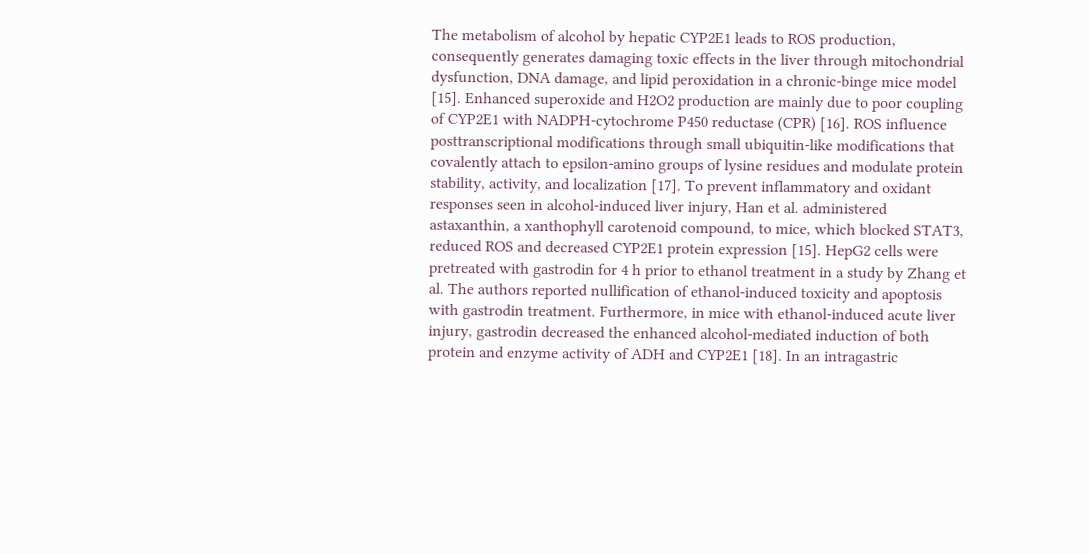The metabolism of alcohol by hepatic CYP2E1 leads to ROS production, consequently generates damaging toxic effects in the liver through mitochondrial dysfunction, DNA damage, and lipid peroxidation in a chronic-binge mice model [15]. Enhanced superoxide and H2O2 production are mainly due to poor coupling of CYP2E1 with NADPH-cytochrome P450 reductase (CPR) [16]. ROS influence posttranscriptional modifications through small ubiquitin-like modifications that covalently attach to epsilon-amino groups of lysine residues and modulate protein stability, activity, and localization [17]. To prevent inflammatory and oxidant responses seen in alcohol-induced liver injury, Han et al. administered astaxanthin, a xanthophyll carotenoid compound, to mice, which blocked STAT3, reduced ROS and decreased CYP2E1 protein expression [15]. HepG2 cells were pretreated with gastrodin for 4 h prior to ethanol treatment in a study by Zhang et al. The authors reported nullification of ethanol-induced toxicity and apoptosis with gastrodin treatment. Furthermore, in mice with ethanol-induced acute liver injury, gastrodin decreased the enhanced alcohol-mediated induction of both protein and enzyme activity of ADH and CYP2E1 [18]. In an intragastric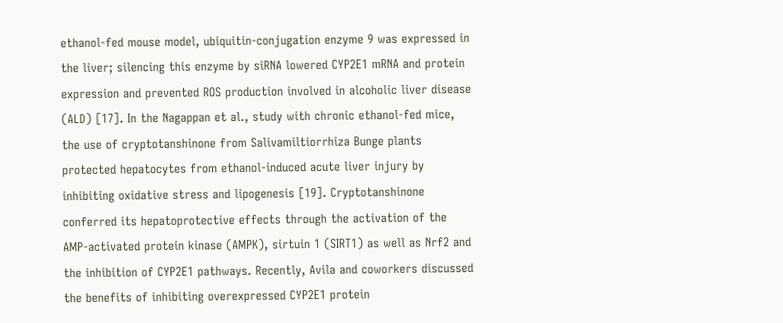ethanol-fed mouse model, ubiquitin-conjugation enzyme 9 was expressed in the liver; silencing this enzyme by siRNA lowered CYP2E1 mRNA and protein expression and prevented ROS production involved in alcoholic liver disease (ALD) [17]. In the Nagappan et al., study with chronic ethanol-fed mice, the use of cryptotanshinone from Salivamiltiorrhiza Bunge plants protected hepatocytes from ethanol-induced acute liver injury by inhibiting oxidative stress and lipogenesis [19]. Cryptotanshinone conferred its hepatoprotective effects through the activation of the AMP-activated protein kinase (AMPK), sirtuin 1 (SIRT1) as well as Nrf2 and the inhibition of CYP2E1 pathways. Recently, Avila and coworkers discussed the benefits of inhibiting overexpressed CYP2E1 protein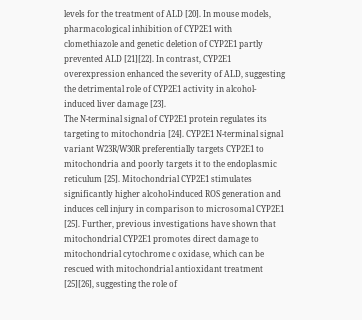levels for the treatment of ALD [20]. In mouse models, pharmacological inhibition of CYP2E1 with clomethiazole and genetic deletion of CYP2E1 partly prevented ALD [21][22]. In contrast, CYP2E1 overexpression enhanced the severity of ALD, suggesting the detrimental role of CYP2E1 activity in alcohol-induced liver damage [23].
The N-terminal signal of CYP2E1 protein regulates its targeting to mitochondria [24]. CYP2E1 N-terminal signal variant W23R/W30R preferentially targets CYP2E1 to mitochondria and poorly targets it to the endoplasmic reticulum [25]. Mitochondrial CYP2E1 stimulates significantly higher alcohol-induced ROS generation and induces cell injury in comparison to microsomal CYP2E1 [25]. Further, previous investigations have shown that mitochondrial CYP2E1 promotes direct damage to mitochondrial cytochrome c oxidase, which can be rescued with mitochondrial antioxidant treatment [25][26], suggesting the role of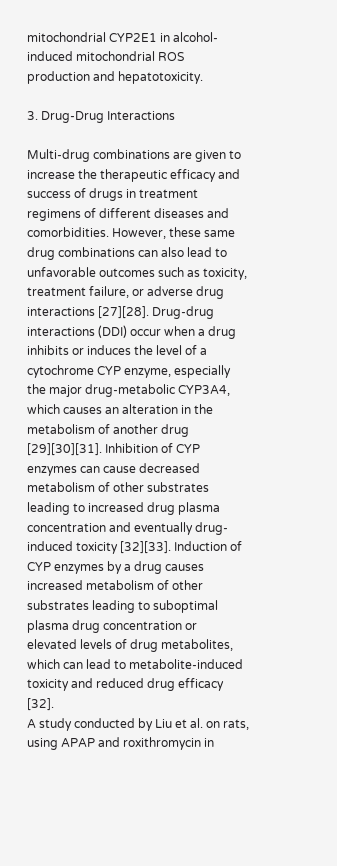mitochondrial CYP2E1 in alcohol-induced mitochondrial ROS production and hepatotoxicity.

3. Drug-Drug Interactions

Multi-drug combinations are given to increase the therapeutic efficacy and success of drugs in treatment regimens of different diseases and comorbidities. However, these same drug combinations can also lead to unfavorable outcomes such as toxicity, treatment failure, or adverse drug interactions [27][28]. Drug-drug interactions (DDI) occur when a drug inhibits or induces the level of a cytochrome CYP enzyme, especially the major drug-metabolic CYP3A4, which causes an alteration in the metabolism of another drug [29][30][31]. Inhibition of CYP enzymes can cause decreased metabolism of other substrates leading to increased drug plasma concentration and eventually drug-induced toxicity [32][33]. Induction of CYP enzymes by a drug causes increased metabolism of other substrates leading to suboptimal plasma drug concentration or elevated levels of drug metabolites, which can lead to metabolite-induced toxicity and reduced drug efficacy [32].
A study conducted by Liu et al. on rats, using APAP and roxithromycin in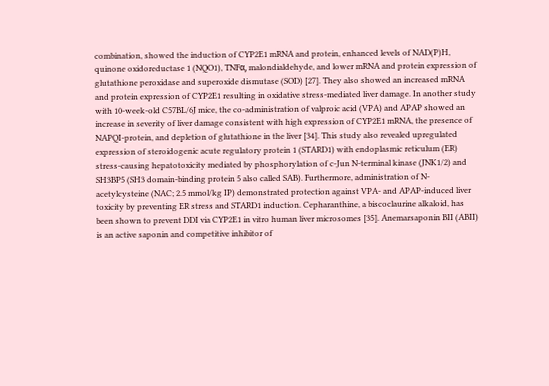combination, showed the induction of CYP2E1 mRNA and protein, enhanced levels of NAD(P)H, quinone oxidoreductase 1 (NQO1), TNFα, malondialdehyde, and lower mRNA and protein expression of glutathione peroxidase and superoxide dismutase (SOD) [27]. They also showed an increased mRNA and protein expression of CYP2E1 resulting in oxidative stress-mediated liver damage. In another study with 10-week-old C57BL/6J mice, the co-administration of valproic acid (VPA) and APAP showed an increase in severity of liver damage consistent with high expression of CYP2E1 mRNA, the presence of NAPQI-protein, and depletion of glutathione in the liver [34]. This study also revealed upregulated expression of steroidogenic acute regulatory protein 1 (STARD1) with endoplasmic reticulum (ER) stress-causing hepatotoxicity mediated by phosphorylation of c-Jun N-terminal kinase (JNK1/2) and SH3BP5 (SH3 domain-binding protein 5 also called SAB). Furthermore, administration of N-acetylcysteine (NAC; 2.5 mmol/kg IP) demonstrated protection against VPA- and APAP-induced liver toxicity by preventing ER stress and STARD1 induction. Cepharanthine, a biscoclaurine alkaloid, has been shown to prevent DDI via CYP2E1 in vitro human liver microsomes [35]. Anemarsaponin BII (ABII) is an active saponin and competitive inhibitor of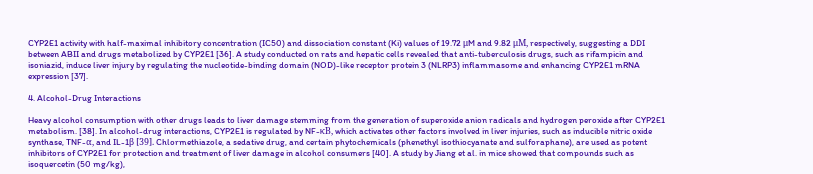CYP2E1 activity with half-maximal inhibitory concentration (IC50) and dissociation constant (Ki) values of 19.72 μM and 9.82 μM, respectively, suggesting a DDI between ABII and drugs metabolized by CYP2E1 [36]. A study conducted on rats and hepatic cells revealed that anti-tuberculosis drugs, such as rifampicin and isoniazid, induce liver injury by regulating the nucleotide-binding domain (NOD)-like receptor protein 3 (NLRP3) inflammasome and enhancing CYP2E1 mRNA expression [37].

4. Alcohol-Drug Interactions

Heavy alcohol consumption with other drugs leads to liver damage stemming from the generation of superoxide anion radicals and hydrogen peroxide after CYP2E1 metabolism. [38]. In alcohol-drug interactions, CYP2E1 is regulated by NF-κB, which activates other factors involved in liver injuries, such as inducible nitric oxide synthase, TNF-α, and IL-1β [39]. Chlormethiazole, a sedative drug, and certain phytochemicals (phenethyl isothiocyanate and sulforaphane), are used as potent inhibitors of CYP2E1 for protection and treatment of liver damage in alcohol consumers [40]. A study by Jiang et al. in mice showed that compounds such as isoquercetin (50 mg/kg),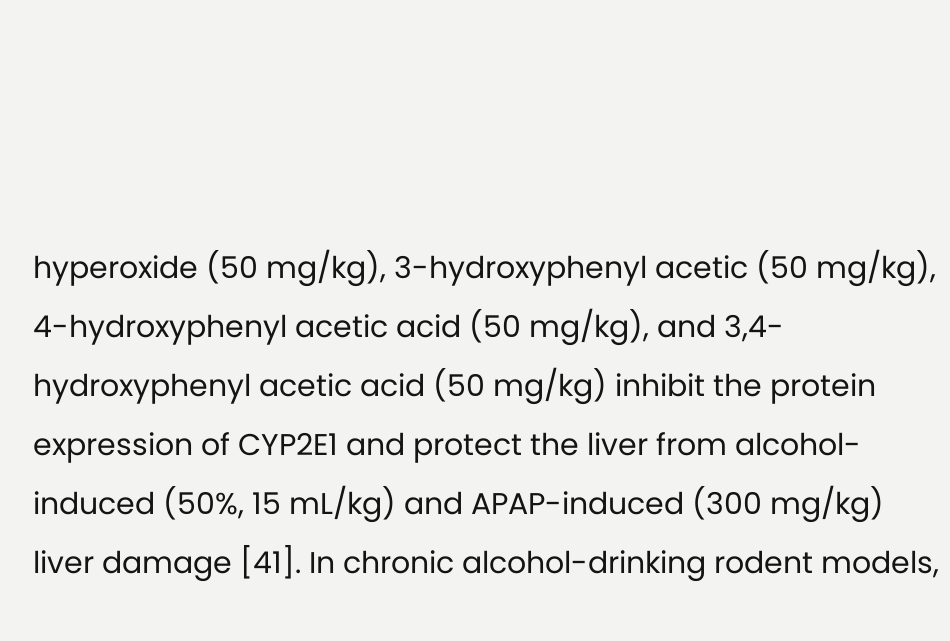hyperoxide (50 mg/kg), 3-hydroxyphenyl acetic (50 mg/kg), 4-hydroxyphenyl acetic acid (50 mg/kg), and 3,4-hydroxyphenyl acetic acid (50 mg/kg) inhibit the protein expression of CYP2E1 and protect the liver from alcohol-induced (50%, 15 mL/kg) and APAP-induced (300 mg/kg) liver damage [41]. In chronic alcohol-drinking rodent models,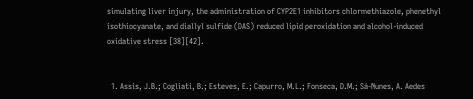simulating liver injury, the administration of CYP2E1 inhibitors chlormethiazole, phenethyl isothiocyanate, and diallyl sulfide (DAS) reduced lipid peroxidation and alcohol-induced oxidative stress [38][42].


  1. Assis, J.B.; Cogliati, B.; Esteves, E.; Capurro, M.L.; Fonseca, D.M.; Sá-Nunes, A. Aedes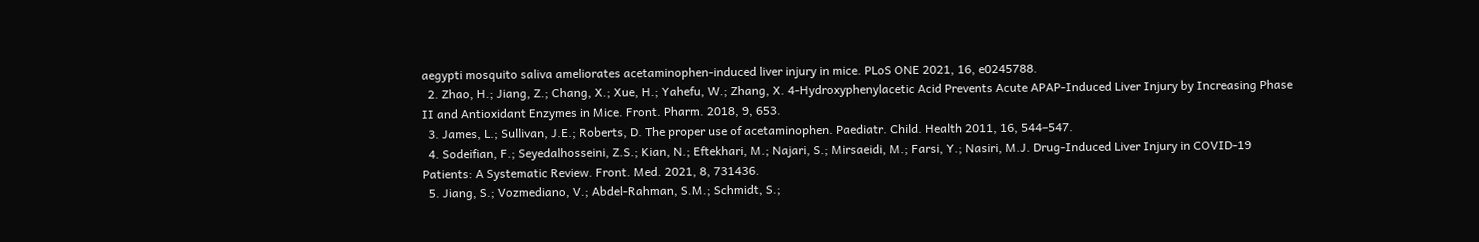aegypti mosquito saliva ameliorates acetaminophen-induced liver injury in mice. PLoS ONE 2021, 16, e0245788.
  2. Zhao, H.; Jiang, Z.; Chang, X.; Xue, H.; Yahefu, W.; Zhang, X. 4-Hydroxyphenylacetic Acid Prevents Acute APAP-Induced Liver Injury by Increasing Phase II and Antioxidant Enzymes in Mice. Front. Pharm. 2018, 9, 653.
  3. James, L.; Sullivan, J.E.; Roberts, D. The proper use of acetaminophen. Paediatr. Child. Health 2011, 16, 544–547.
  4. Sodeifian, F.; Seyedalhosseini, Z.S.; Kian, N.; Eftekhari, M.; Najari, S.; Mirsaeidi, M.; Farsi, Y.; Nasiri, M.J. Drug-Induced Liver Injury in COVID-19 Patients: A Systematic Review. Front. Med. 2021, 8, 731436.
  5. Jiang, S.; Vozmediano, V.; Abdel-Rahman, S.M.; Schmidt, S.;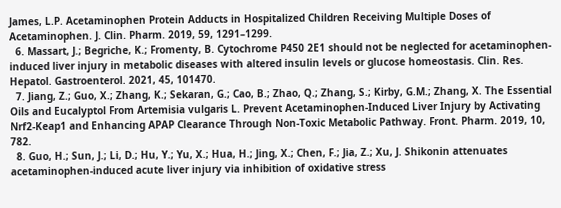James, L.P. Acetaminophen Protein Adducts in Hospitalized Children Receiving Multiple Doses of Acetaminophen. J. Clin. Pharm. 2019, 59, 1291–1299.
  6. Massart, J.; Begriche, K.; Fromenty, B. Cytochrome P450 2E1 should not be neglected for acetaminophen-induced liver injury in metabolic diseases with altered insulin levels or glucose homeostasis. Clin. Res. Hepatol. Gastroenterol. 2021, 45, 101470.
  7. Jiang, Z.; Guo, X.; Zhang, K.; Sekaran, G.; Cao, B.; Zhao, Q.; Zhang, S.; Kirby, G.M.; Zhang, X. The Essential Oils and Eucalyptol From Artemisia vulgaris L. Prevent Acetaminophen-Induced Liver Injury by Activating Nrf2-Keap1 and Enhancing APAP Clearance Through Non-Toxic Metabolic Pathway. Front. Pharm. 2019, 10, 782.
  8. Guo, H.; Sun, J.; Li, D.; Hu, Y.; Yu, X.; Hua, H.; Jing, X.; Chen, F.; Jia, Z.; Xu, J. Shikonin attenuates acetaminophen-induced acute liver injury via inhibition of oxidative stress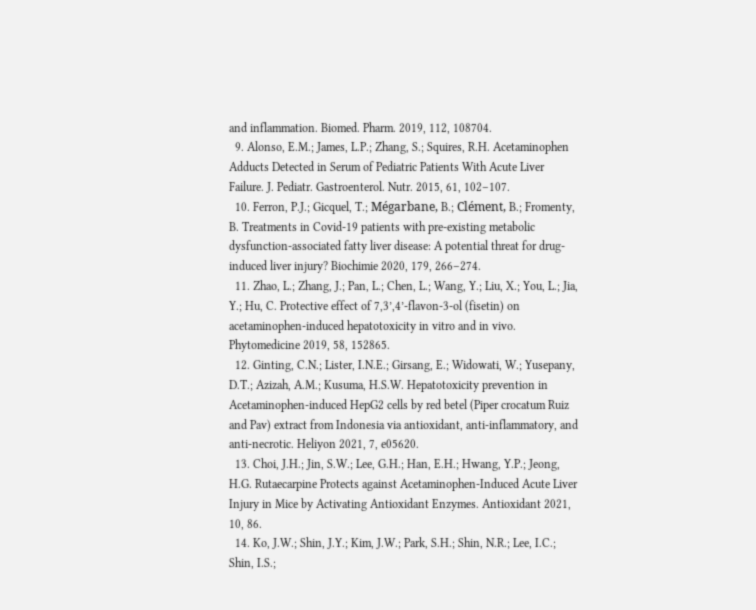and inflammation. Biomed. Pharm. 2019, 112, 108704.
  9. Alonso, E.M.; James, L.P.; Zhang, S.; Squires, R.H. Acetaminophen Adducts Detected in Serum of Pediatric Patients With Acute Liver Failure. J. Pediatr. Gastroenterol. Nutr. 2015, 61, 102–107.
  10. Ferron, P.J.; Gicquel, T.; Mégarbane, B.; Clément, B.; Fromenty, B. Treatments in Covid-19 patients with pre-existing metabolic dysfunction-associated fatty liver disease: A potential threat for drug-induced liver injury? Biochimie 2020, 179, 266–274.
  11. Zhao, L.; Zhang, J.; Pan, L.; Chen, L.; Wang, Y.; Liu, X.; You, L.; Jia, Y.; Hu, C. Protective effect of 7,3’,4’-flavon-3-ol (fisetin) on acetaminophen-induced hepatotoxicity in vitro and in vivo. Phytomedicine 2019, 58, 152865.
  12. Ginting, C.N.; Lister, I.N.E.; Girsang, E.; Widowati, W.; Yusepany, D.T.; Azizah, A.M.; Kusuma, H.S.W. Hepatotoxicity prevention in Acetaminophen-induced HepG2 cells by red betel (Piper crocatum Ruiz and Pav) extract from Indonesia via antioxidant, anti-inflammatory, and anti-necrotic. Heliyon 2021, 7, e05620.
  13. Choi, J.H.; Jin, S.W.; Lee, G.H.; Han, E.H.; Hwang, Y.P.; Jeong, H.G. Rutaecarpine Protects against Acetaminophen-Induced Acute Liver Injury in Mice by Activating Antioxidant Enzymes. Antioxidant 2021, 10, 86.
  14. Ko, J.W.; Shin, J.Y.; Kim, J.W.; Park, S.H.; Shin, N.R.; Lee, I.C.; Shin, I.S.;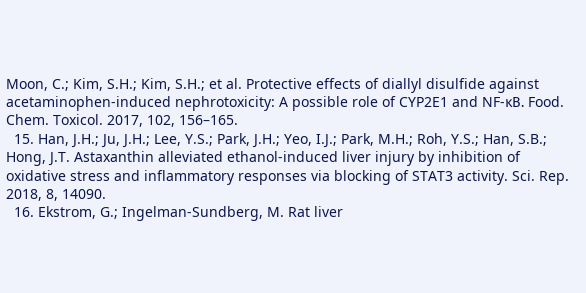Moon, C.; Kim, S.H.; Kim, S.H.; et al. Protective effects of diallyl disulfide against acetaminophen-induced nephrotoxicity: A possible role of CYP2E1 and NF-κB. Food. Chem. Toxicol. 2017, 102, 156–165.
  15. Han, J.H.; Ju, J.H.; Lee, Y.S.; Park, J.H.; Yeo, I.J.; Park, M.H.; Roh, Y.S.; Han, S.B.; Hong, J.T. Astaxanthin alleviated ethanol-induced liver injury by inhibition of oxidative stress and inflammatory responses via blocking of STAT3 activity. Sci. Rep. 2018, 8, 14090.
  16. Ekstrom, G.; Ingelman-Sundberg, M. Rat liver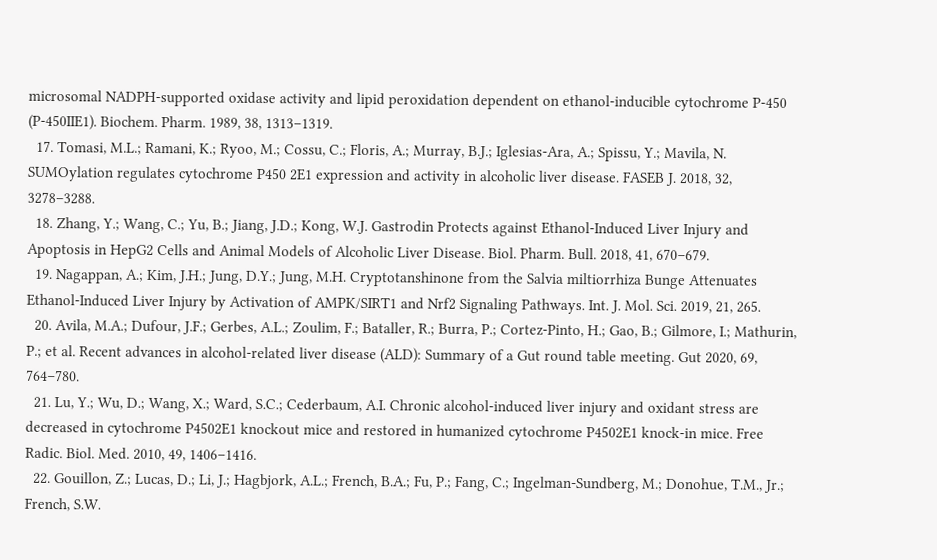microsomal NADPH-supported oxidase activity and lipid peroxidation dependent on ethanol-inducible cytochrome P-450 (P-450IIE1). Biochem. Pharm. 1989, 38, 1313–1319.
  17. Tomasi, M.L.; Ramani, K.; Ryoo, M.; Cossu, C.; Floris, A.; Murray, B.J.; Iglesias-Ara, A.; Spissu, Y.; Mavila, N. SUMOylation regulates cytochrome P450 2E1 expression and activity in alcoholic liver disease. FASEB J. 2018, 32, 3278–3288.
  18. Zhang, Y.; Wang, C.; Yu, B.; Jiang, J.D.; Kong, W.J. Gastrodin Protects against Ethanol-Induced Liver Injury and Apoptosis in HepG2 Cells and Animal Models of Alcoholic Liver Disease. Biol. Pharm. Bull. 2018, 41, 670–679.
  19. Nagappan, A.; Kim, J.H.; Jung, D.Y.; Jung, M.H. Cryptotanshinone from the Salvia miltiorrhiza Bunge Attenuates Ethanol-Induced Liver Injury by Activation of AMPK/SIRT1 and Nrf2 Signaling Pathways. Int. J. Mol. Sci. 2019, 21, 265.
  20. Avila, M.A.; Dufour, J.F.; Gerbes, A.L.; Zoulim, F.; Bataller, R.; Burra, P.; Cortez-Pinto, H.; Gao, B.; Gilmore, I.; Mathurin, P.; et al. Recent advances in alcohol-related liver disease (ALD): Summary of a Gut round table meeting. Gut 2020, 69, 764–780.
  21. Lu, Y.; Wu, D.; Wang, X.; Ward, S.C.; Cederbaum, A.I. Chronic alcohol-induced liver injury and oxidant stress are decreased in cytochrome P4502E1 knockout mice and restored in humanized cytochrome P4502E1 knock-in mice. Free Radic. Biol. Med. 2010, 49, 1406–1416.
  22. Gouillon, Z.; Lucas, D.; Li, J.; Hagbjork, A.L.; French, B.A.; Fu, P.; Fang, C.; Ingelman-Sundberg, M.; Donohue, T.M., Jr.; French, S.W.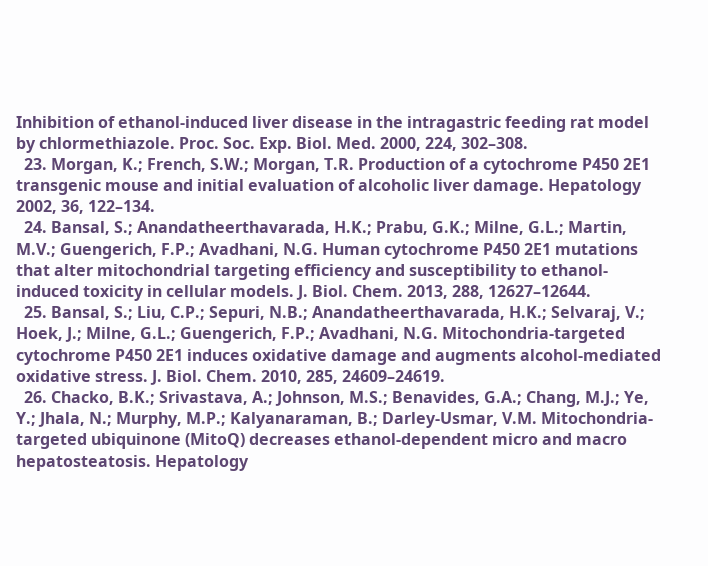Inhibition of ethanol-induced liver disease in the intragastric feeding rat model by chlormethiazole. Proc. Soc. Exp. Biol. Med. 2000, 224, 302–308.
  23. Morgan, K.; French, S.W.; Morgan, T.R. Production of a cytochrome P450 2E1 transgenic mouse and initial evaluation of alcoholic liver damage. Hepatology 2002, 36, 122–134.
  24. Bansal, S.; Anandatheerthavarada, H.K.; Prabu, G.K.; Milne, G.L.; Martin, M.V.; Guengerich, F.P.; Avadhani, N.G. Human cytochrome P450 2E1 mutations that alter mitochondrial targeting efficiency and susceptibility to ethanol-induced toxicity in cellular models. J. Biol. Chem. 2013, 288, 12627–12644.
  25. Bansal, S.; Liu, C.P.; Sepuri, N.B.; Anandatheerthavarada, H.K.; Selvaraj, V.; Hoek, J.; Milne, G.L.; Guengerich, F.P.; Avadhani, N.G. Mitochondria-targeted cytochrome P450 2E1 induces oxidative damage and augments alcohol-mediated oxidative stress. J. Biol. Chem. 2010, 285, 24609–24619.
  26. Chacko, B.K.; Srivastava, A.; Johnson, M.S.; Benavides, G.A.; Chang, M.J.; Ye, Y.; Jhala, N.; Murphy, M.P.; Kalyanaraman, B.; Darley-Usmar, V.M. Mitochondria-targeted ubiquinone (MitoQ) decreases ethanol-dependent micro and macro hepatosteatosis. Hepatology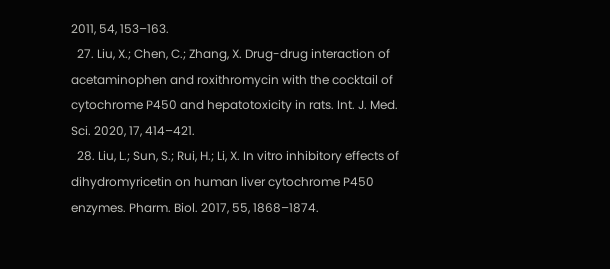2011, 54, 153–163.
  27. Liu, X.; Chen, C.; Zhang, X. Drug-drug interaction of acetaminophen and roxithromycin with the cocktail of cytochrome P450 and hepatotoxicity in rats. Int. J. Med. Sci. 2020, 17, 414–421.
  28. Liu, L.; Sun, S.; Rui, H.; Li, X. In vitro inhibitory effects of dihydromyricetin on human liver cytochrome P450 enzymes. Pharm. Biol. 2017, 55, 1868–1874.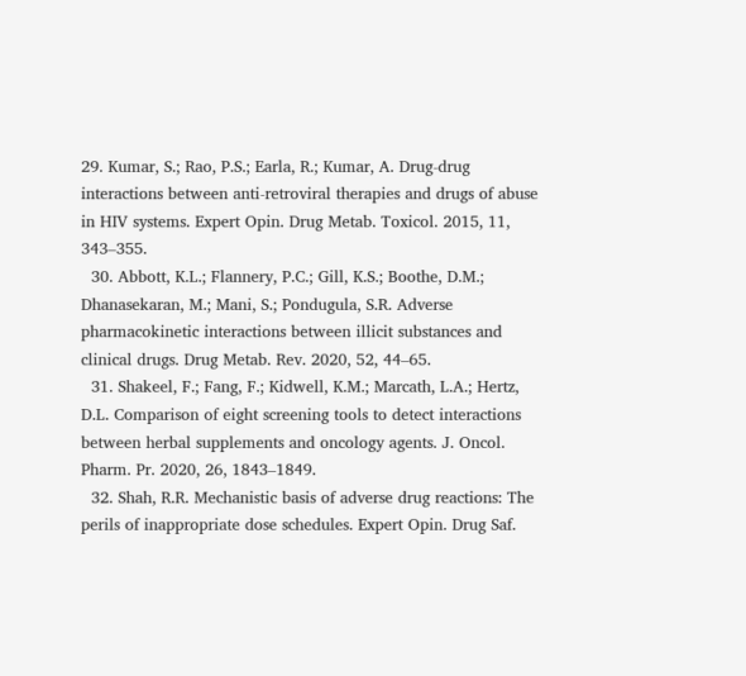29. Kumar, S.; Rao, P.S.; Earla, R.; Kumar, A. Drug-drug interactions between anti-retroviral therapies and drugs of abuse in HIV systems. Expert Opin. Drug Metab. Toxicol. 2015, 11, 343–355.
  30. Abbott, K.L.; Flannery, P.C.; Gill, K.S.; Boothe, D.M.; Dhanasekaran, M.; Mani, S.; Pondugula, S.R. Adverse pharmacokinetic interactions between illicit substances and clinical drugs. Drug Metab. Rev. 2020, 52, 44–65.
  31. Shakeel, F.; Fang, F.; Kidwell, K.M.; Marcath, L.A.; Hertz, D.L. Comparison of eight screening tools to detect interactions between herbal supplements and oncology agents. J. Oncol. Pharm. Pr. 2020, 26, 1843–1849.
  32. Shah, R.R. Mechanistic basis of adverse drug reactions: The perils of inappropriate dose schedules. Expert Opin. Drug Saf.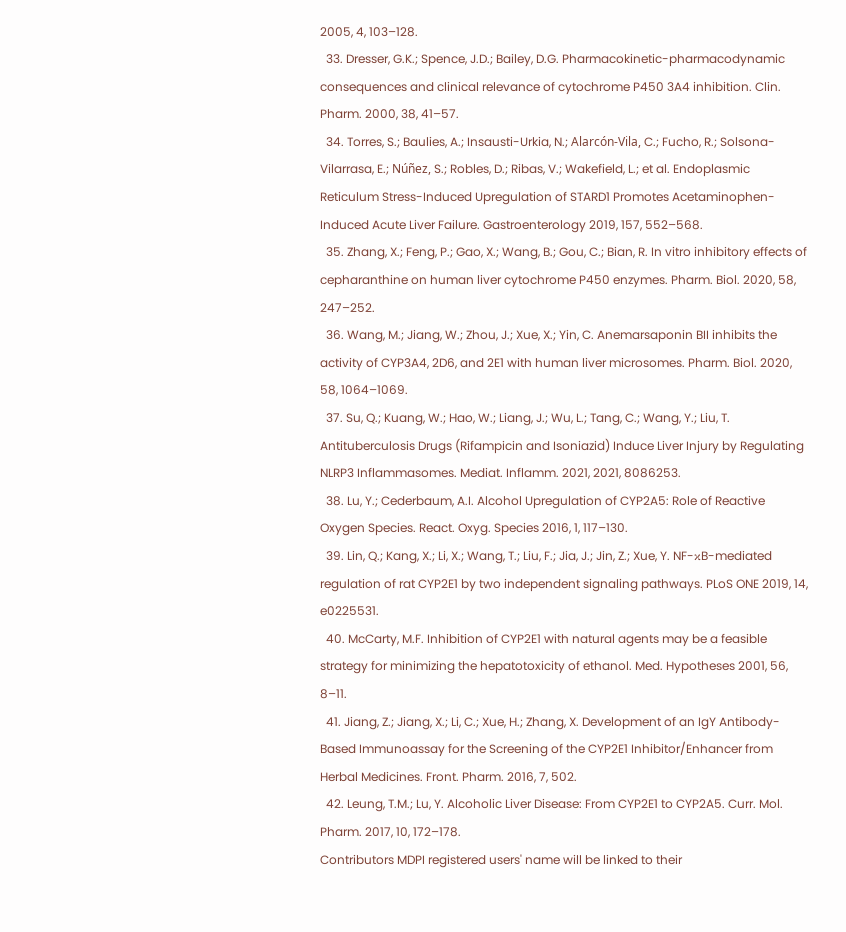2005, 4, 103–128.
  33. Dresser, G.K.; Spence, J.D.; Bailey, D.G. Pharmacokinetic-pharmacodynamic consequences and clinical relevance of cytochrome P450 3A4 inhibition. Clin. Pharm. 2000, 38, 41–57.
  34. Torres, S.; Baulies, A.; Insausti-Urkia, N.; Alarcón-Vila, C.; Fucho, R.; Solsona-Vilarrasa, E.; Núñez, S.; Robles, D.; Ribas, V.; Wakefield, L.; et al. Endoplasmic Reticulum Stress-Induced Upregulation of STARD1 Promotes Acetaminophen-Induced Acute Liver Failure. Gastroenterology 2019, 157, 552–568.
  35. Zhang, X.; Feng, P.; Gao, X.; Wang, B.; Gou, C.; Bian, R. In vitro inhibitory effects of cepharanthine on human liver cytochrome P450 enzymes. Pharm. Biol. 2020, 58, 247–252.
  36. Wang, M.; Jiang, W.; Zhou, J.; Xue, X.; Yin, C. Anemarsaponin BII inhibits the activity of CYP3A4, 2D6, and 2E1 with human liver microsomes. Pharm. Biol. 2020, 58, 1064–1069.
  37. Su, Q.; Kuang, W.; Hao, W.; Liang, J.; Wu, L.; Tang, C.; Wang, Y.; Liu, T. Antituberculosis Drugs (Rifampicin and Isoniazid) Induce Liver Injury by Regulating NLRP3 Inflammasomes. Mediat. Inflamm. 2021, 2021, 8086253.
  38. Lu, Y.; Cederbaum, A.I. Alcohol Upregulation of CYP2A5: Role of Reactive Oxygen Species. React. Oxyg. Species 2016, 1, 117–130.
  39. Lin, Q.; Kang, X.; Li, X.; Wang, T.; Liu, F.; Jia, J.; Jin, Z.; Xue, Y. NF-κB-mediated regulation of rat CYP2E1 by two independent signaling pathways. PLoS ONE 2019, 14, e0225531.
  40. McCarty, M.F. Inhibition of CYP2E1 with natural agents may be a feasible strategy for minimizing the hepatotoxicity of ethanol. Med. Hypotheses 2001, 56, 8–11.
  41. Jiang, Z.; Jiang, X.; Li, C.; Xue, H.; Zhang, X. Development of an IgY Antibody-Based Immunoassay for the Screening of the CYP2E1 Inhibitor/Enhancer from Herbal Medicines. Front. Pharm. 2016, 7, 502.
  42. Leung, T.M.; Lu, Y. Alcoholic Liver Disease: From CYP2E1 to CYP2A5. Curr. Mol. Pharm. 2017, 10, 172–178.
Contributors MDPI registered users' name will be linked to their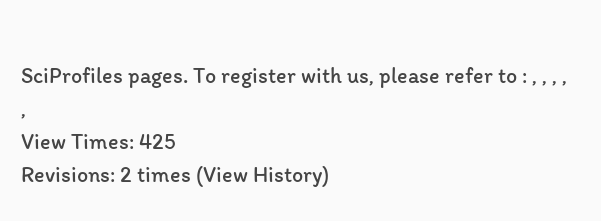SciProfiles pages. To register with us, please refer to : , , , , ,
View Times: 425
Revisions: 2 times (View History)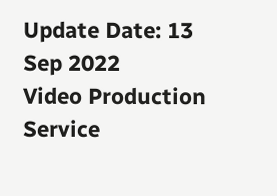Update Date: 13 Sep 2022
Video Production Service